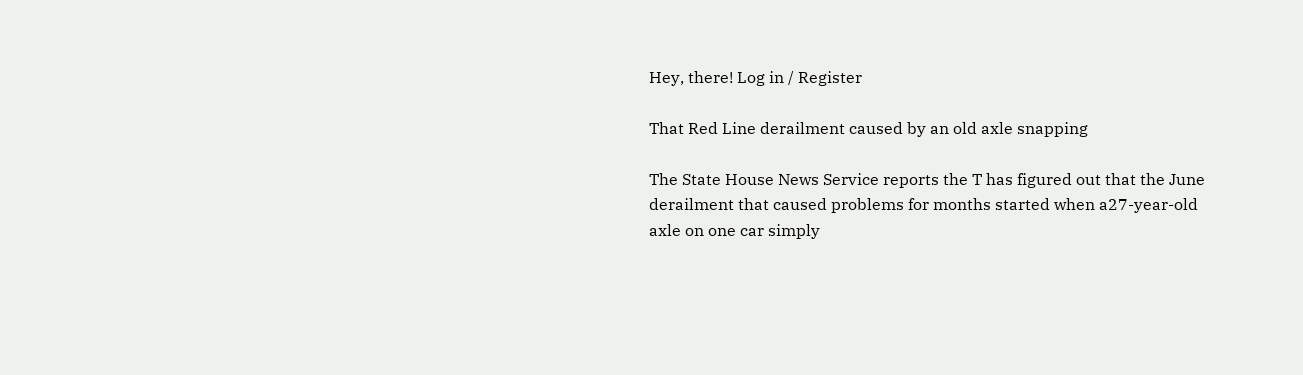Hey, there! Log in / Register

That Red Line derailment caused by an old axle snapping

The State House News Service reports the T has figured out that the June derailment that caused problems for months started when a27-year-old axle on one car simply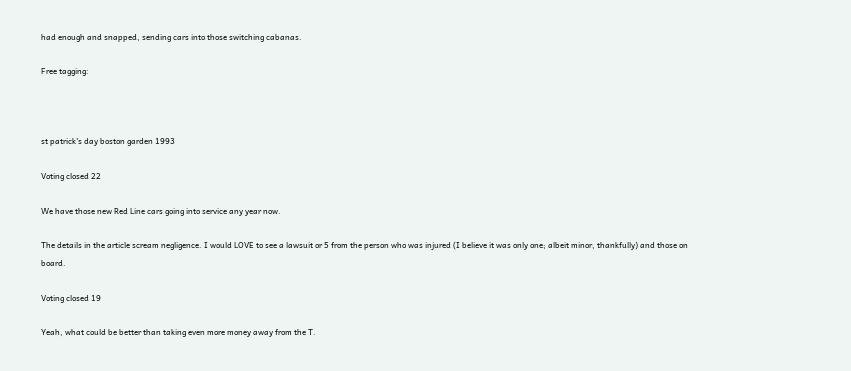had enough and snapped, sending cars into those switching cabanas.

Free tagging:



st patrick's day boston garden 1993

Voting closed 22

We have those new Red Line cars going into service any year now.

The details in the article scream negligence. I would LOVE to see a lawsuit or 5 from the person who was injured (I believe it was only one; albeit minor, thankfully) and those on board.

Voting closed 19

Yeah, what could be better than taking even more money away from the T.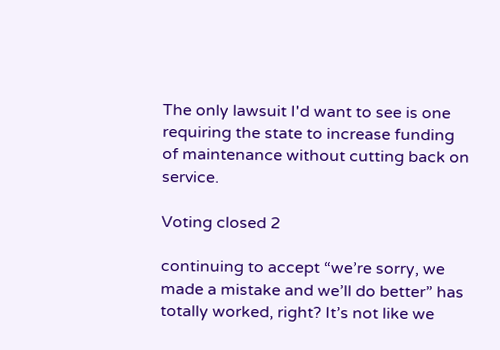The only lawsuit I'd want to see is one requiring the state to increase funding of maintenance without cutting back on service.

Voting closed 2

continuing to accept “we’re sorry, we made a mistake and we’ll do better” has totally worked, right? It’s not like we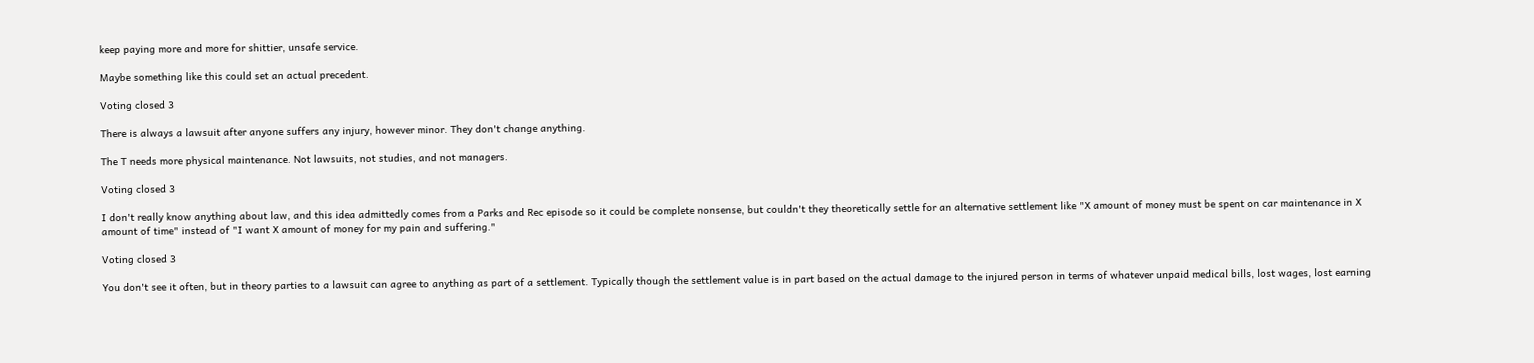keep paying more and more for shittier, unsafe service.

Maybe something like this could set an actual precedent.

Voting closed 3

There is always a lawsuit after anyone suffers any injury, however minor. They don't change anything.

The T needs more physical maintenance. Not lawsuits, not studies, and not managers.

Voting closed 3

I don't really know anything about law, and this idea admittedly comes from a Parks and Rec episode so it could be complete nonsense, but couldn't they theoretically settle for an alternative settlement like "X amount of money must be spent on car maintenance in X amount of time" instead of "I want X amount of money for my pain and suffering."

Voting closed 3

You don't see it often, but in theory parties to a lawsuit can agree to anything as part of a settlement. Typically though the settlement value is in part based on the actual damage to the injured person in terms of whatever unpaid medical bills, lost wages, lost earning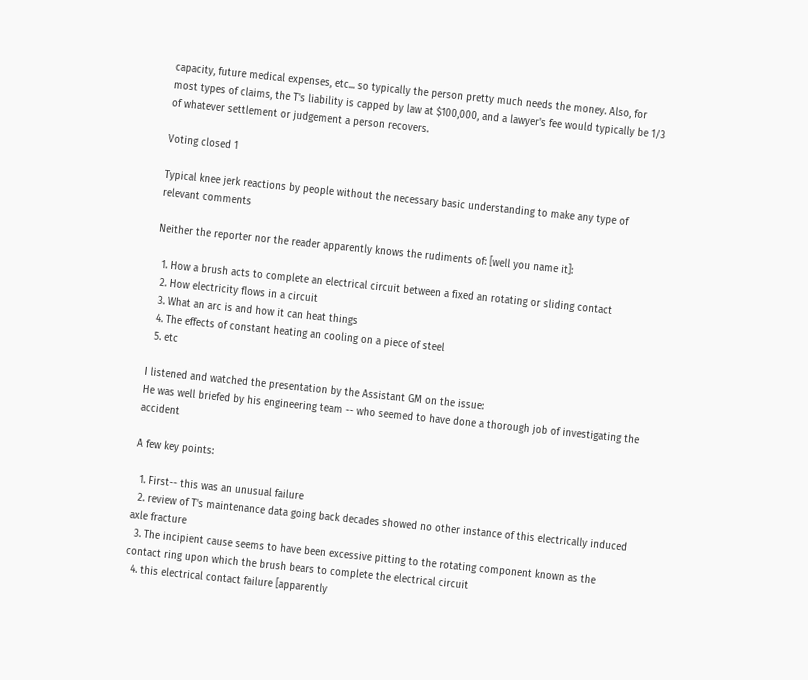capacity, future medical expenses, etc... so typically the person pretty much needs the money. Also, for most types of claims, the T's liability is capped by law at $100,000, and a lawyer's fee would typically be 1/3 of whatever settlement or judgement a person recovers.

Voting closed 1

Typical knee jerk reactions by people without the necessary basic understanding to make any type of relevant comments

Neither the reporter nor the reader apparently knows the rudiments of: [well you name it]:

  1. How a brush acts to complete an electrical circuit between a fixed an rotating or sliding contact
  2. How electricity flows in a circuit
  3. What an arc is and how it can heat things
  4. The effects of constant heating an cooling on a piece of steel
  5. etc

I listened and watched the presentation by the Assistant GM on the issue:
He was well briefed by his engineering team -- who seemed to have done a thorough job of investigating the accident

A few key points:

  1. First-- this was an unusual failure
  2. review of T's maintenance data going back decades showed no other instance of this electrically induced axle fracture
  3. The incipient cause seems to have been excessive pitting to the rotating component known as the contact ring upon which the brush bears to complete the electrical circuit
  4. this electrical contact failure [apparently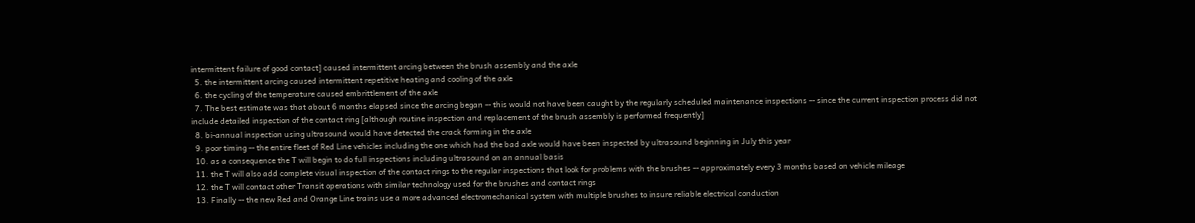intermittent failure of good contact] caused intermittent arcing between the brush assembly and the axle
  5. the intermittent arcing caused intermittent repetitive heating and cooling of the axle
  6. the cycling of the temperature caused embrittlement of the axle
  7. The best estimate was that about 6 months elapsed since the arcing began -- this would not have been caught by the regularly scheduled maintenance inspections -- since the current inspection process did not include detailed inspection of the contact ring [although routine inspection and replacement of the brush assembly is performed frequently]
  8. bi-annual inspection using ultrasound would have detected the crack forming in the axle
  9. poor timing -- the entire fleet of Red Line vehicles including the one which had the bad axle would have been inspected by ultrasound beginning in July this year
  10. as a consequence the T will begin to do full inspections including ultrasound on an annual basis
  11. the T will also add complete visual inspection of the contact rings to the regular inspections that look for problems with the brushes -- approximately every 3 months based on vehicle mileage
  12. the T will contact other Transit operations with similar technology used for the brushes and contact rings
  13. Finally -- the new Red and Orange Line trains use a more advanced electromechanical system with multiple brushes to insure reliable electrical conduction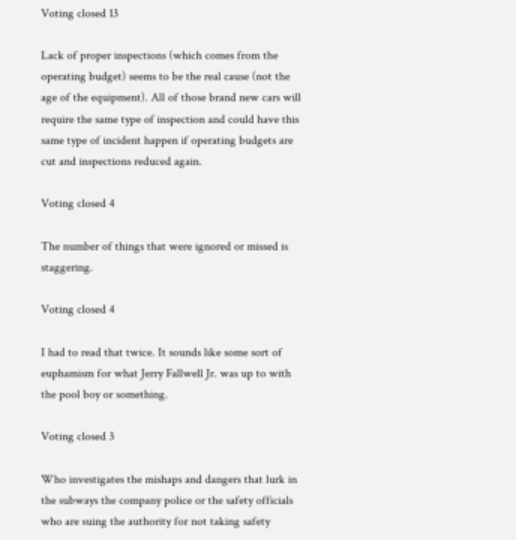Voting closed 13

Lack of proper inspections (which comes from the operating budget) seems to be the real cause (not the age of the equipment). All of those brand new cars will require the same type of inspection and could have this same type of incident happen if operating budgets are cut and inspections reduced again.

Voting closed 4

The number of things that were ignored or missed is staggering.

Voting closed 4

I had to read that twice. It sounds like some sort of euphamism for what Jerry Fallwell Jr. was up to with the pool boy or something.

Voting closed 3

Who investigates the mishaps and dangers that lurk in the subways the company police or the safety officials who are suing the authority for not taking safety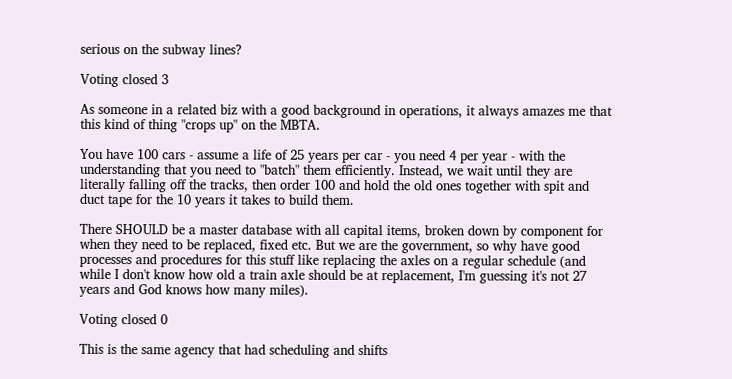serious on the subway lines?

Voting closed 3

As someone in a related biz with a good background in operations, it always amazes me that this kind of thing "crops up" on the MBTA.

You have 100 cars - assume a life of 25 years per car - you need 4 per year - with the understanding that you need to "batch" them efficiently. Instead, we wait until they are literally falling off the tracks, then order 100 and hold the old ones together with spit and duct tape for the 10 years it takes to build them.

There SHOULD be a master database with all capital items, broken down by component for when they need to be replaced, fixed etc. But we are the government, so why have good processes and procedures for this stuff like replacing the axles on a regular schedule (and while I don't know how old a train axle should be at replacement, I'm guessing it's not 27 years and God knows how many miles).

Voting closed 0

This is the same agency that had scheduling and shifts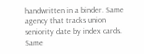handwritten in a binder. Same agency that tracks union seniority date by index cards. Same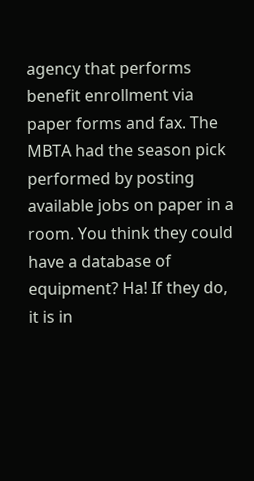agency that performs benefit enrollment via paper forms and fax. The MBTA had the season pick performed by posting available jobs on paper in a room. You think they could have a database of equipment? Ha! If they do, it is in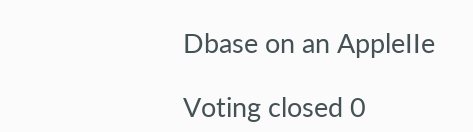Dbase on an AppleIIe

Voting closed 0